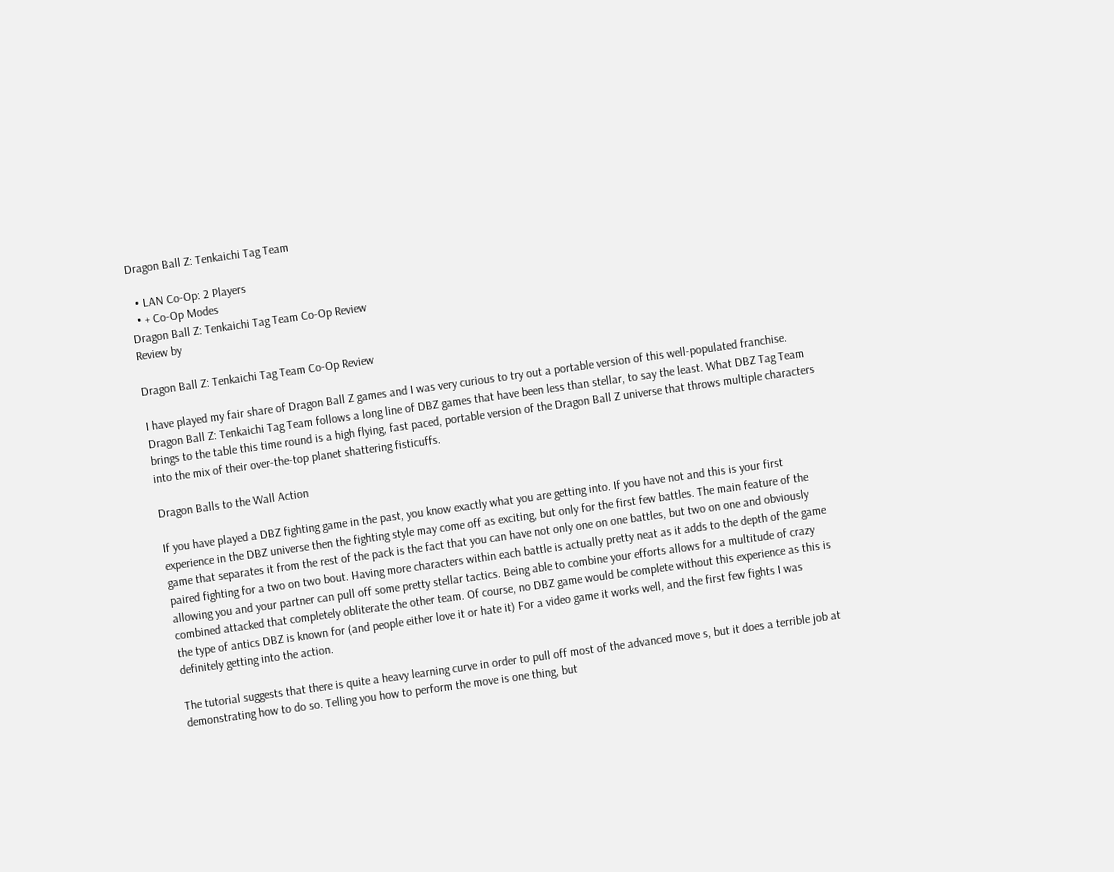Dragon Ball Z: Tenkaichi Tag Team

  • LAN Co-Op: 2 Players
  • + Co-Op Modes
Dragon Ball Z: Tenkaichi Tag Team Co-Op Review
Review by

Dragon Ball Z: Tenkaichi Tag Team Co-Op Review

I have played my fair share of Dragon Ball Z games and I was very curious to try out a portable version of this well-populated franchise. Dragon Ball Z: Tenkaichi Tag Team follows a long line of DBZ games that have been less than stellar, to say the least. What DBZ Tag Team brings to the table this time round is a high flying, fast paced, portable version of the Dragon Ball Z universe that throws multiple characters into the mix of their over-the-top planet shattering fisticuffs.

Dragon Balls to the Wall Action

If you have played a DBZ fighting game in the past, you know exactly what you are getting into. If you have not and this is your first experience in the DBZ universe then the fighting style may come off as exciting, but only for the first few battles. The main feature of the game that separates it from the rest of the pack is the fact that you can have not only one on one battles, but two on one and obviously paired fighting for a two on two bout. Having more characters within each battle is actually pretty neat as it adds to the depth of the game allowing you and your partner can pull off some pretty stellar tactics. Being able to combine your efforts allows for a multitude of crazy combined attacked that completely obliterate the other team. Of course, no DBZ game would be complete without this experience as this is the type of antics DBZ is known for (and people either love it or hate it) For a video game it works well, and the first few fights I was definitely getting into the action.

The tutorial suggests that there is quite a heavy learning curve in order to pull off most of the advanced move s, but it does a terrible job at demonstrating how to do so. Telling you how to perform the move is one thing, but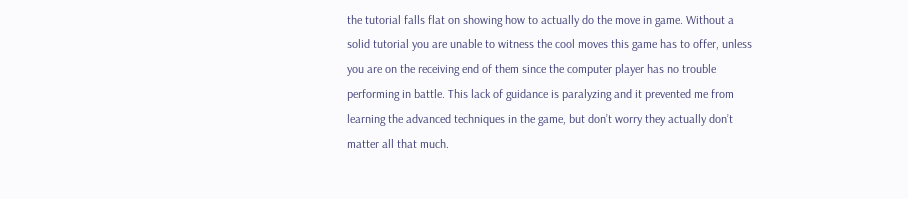the tutorial falls flat on showing how to actually do the move in game. Without a solid tutorial you are unable to witness the cool moves this game has to offer, unless you are on the receiving end of them since the computer player has no trouble performing in battle. This lack of guidance is paralyzing and it prevented me from learning the advanced techniques in the game, but don’t worry they actually don’t matter all that much.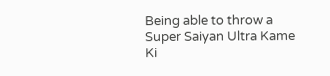Being able to throw a Super Saiyan Ultra Kame Ki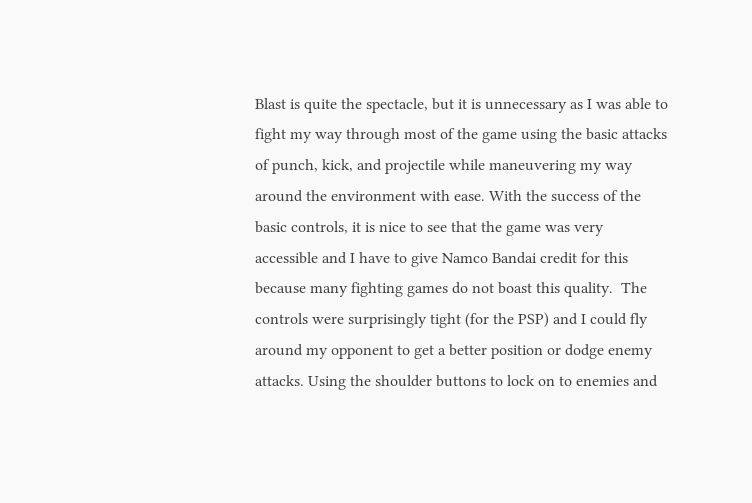Blast is quite the spectacle, but it is unnecessary as I was able to fight my way through most of the game using the basic attacks of punch, kick, and projectile while maneuvering my way around the environment with ease. With the success of the basic controls, it is nice to see that the game was very accessible and I have to give Namco Bandai credit for this because many fighting games do not boast this quality.  The controls were surprisingly tight (for the PSP) and I could fly around my opponent to get a better position or dodge enemy attacks. Using the shoulder buttons to lock on to enemies and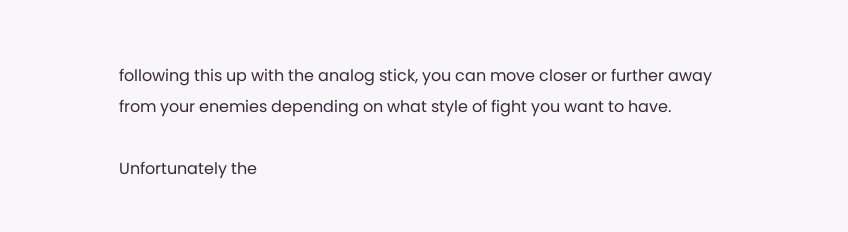following this up with the analog stick, you can move closer or further away from your enemies depending on what style of fight you want to have.

Unfortunately the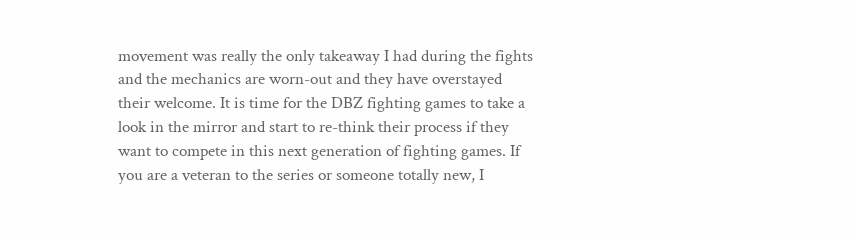movement was really the only takeaway I had during the fights and the mechanics are worn-out and they have overstayed their welcome. It is time for the DBZ fighting games to take a look in the mirror and start to re-think their process if they want to compete in this next generation of fighting games. If you are a veteran to the series or someone totally new, I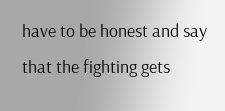have to be honest and say that the fighting gets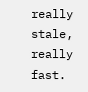really stale, really fast.